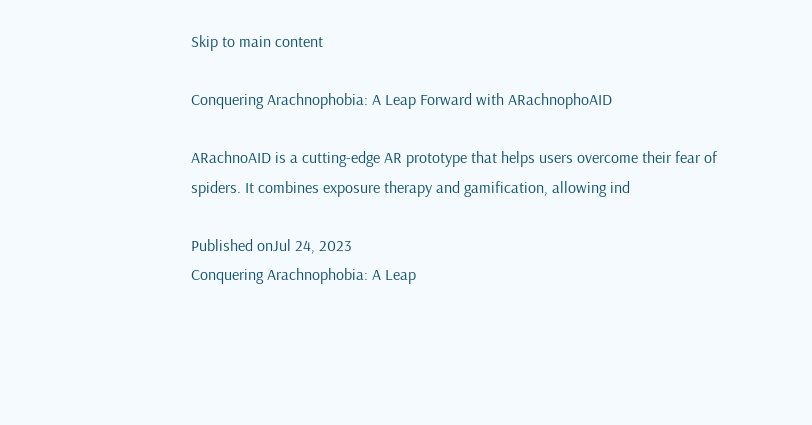Skip to main content

Conquering Arachnophobia: A Leap Forward with ARachnophoAID

ARachnoAID is a cutting-edge AR prototype that helps users overcome their fear of spiders. It combines exposure therapy and gamification, allowing ind

Published onJul 24, 2023
Conquering Arachnophobia: A Leap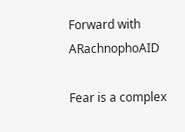Forward with ARachnophoAID

Fear is a complex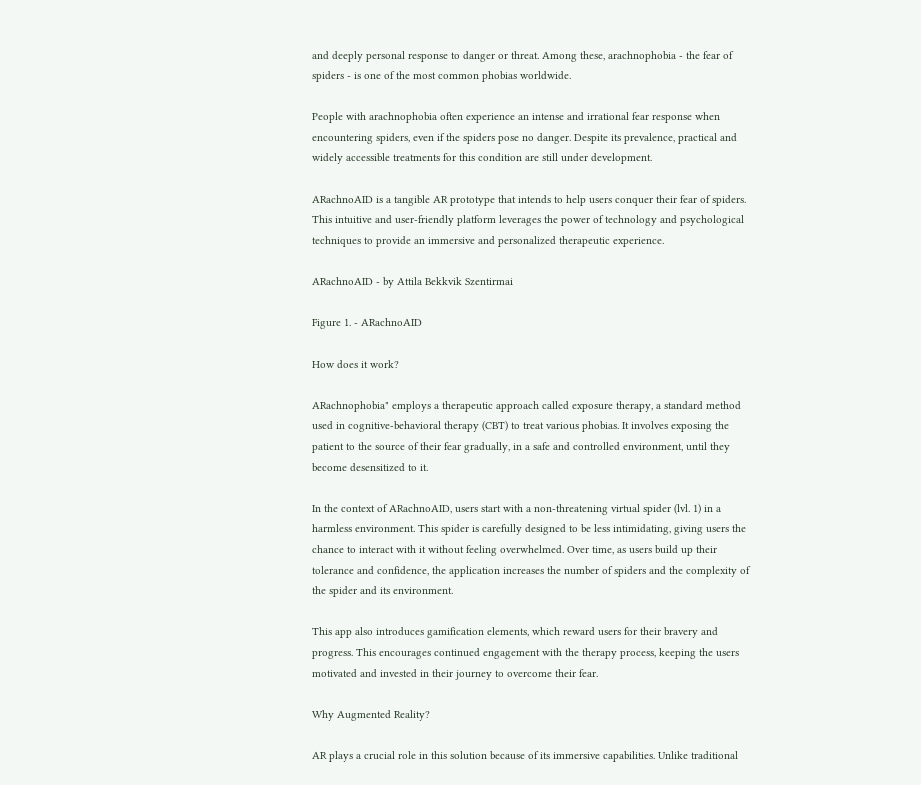and deeply personal response to danger or threat. Among these, arachnophobia - the fear of spiders - is one of the most common phobias worldwide.

People with arachnophobia often experience an intense and irrational fear response when encountering spiders, even if the spiders pose no danger. Despite its prevalence, practical and widely accessible treatments for this condition are still under development.

ARachnoAID is a tangible AR prototype that intends to help users conquer their fear of spiders. This intuitive and user-friendly platform leverages the power of technology and psychological techniques to provide an immersive and personalized therapeutic experience.

ARachnoAID - by Attila Bekkvik Szentirmai

Figure 1. - ARachnoAID

How does it work?

ARachnophobia" employs a therapeutic approach called exposure therapy, a standard method used in cognitive-behavioral therapy (CBT) to treat various phobias. It involves exposing the patient to the source of their fear gradually, in a safe and controlled environment, until they become desensitized to it.

In the context of ARachnoAID, users start with a non-threatening virtual spider (lvl. 1) in a harmless environment. This spider is carefully designed to be less intimidating, giving users the chance to interact with it without feeling overwhelmed. Over time, as users build up their tolerance and confidence, the application increases the number of spiders and the complexity of the spider and its environment.

This app also introduces gamification elements, which reward users for their bravery and progress. This encourages continued engagement with the therapy process, keeping the users motivated and invested in their journey to overcome their fear.

Why Augmented Reality?

AR plays a crucial role in this solution because of its immersive capabilities. Unlike traditional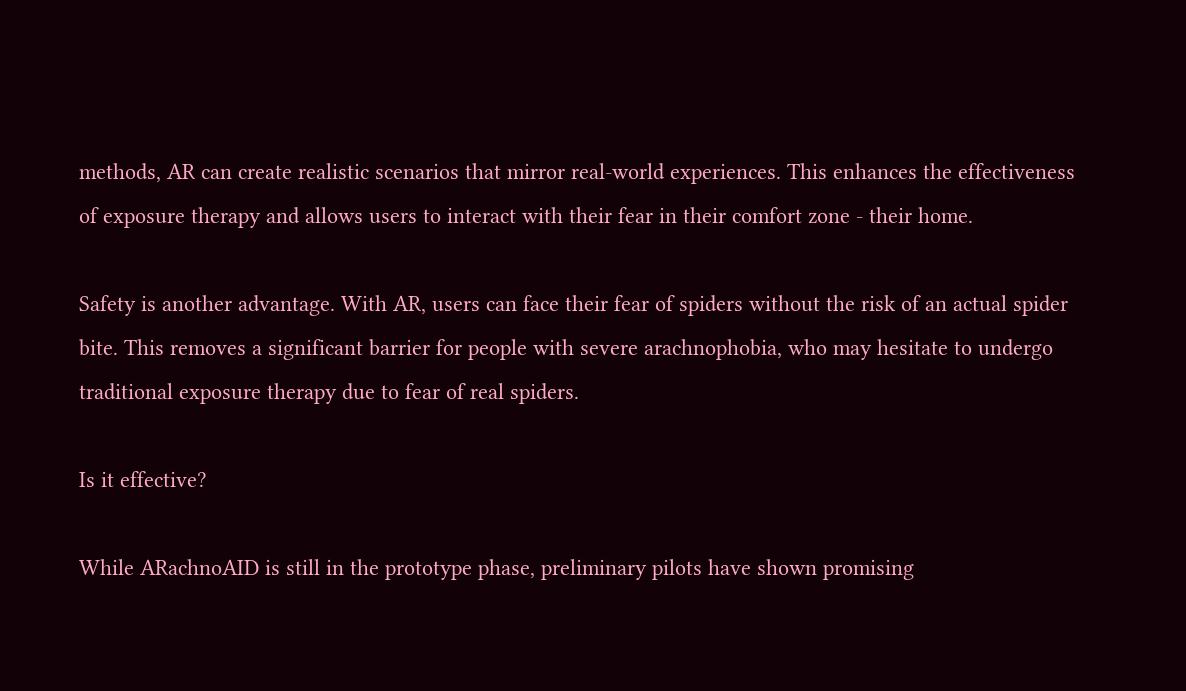methods, AR can create realistic scenarios that mirror real-world experiences. This enhances the effectiveness of exposure therapy and allows users to interact with their fear in their comfort zone - their home.

Safety is another advantage. With AR, users can face their fear of spiders without the risk of an actual spider bite. This removes a significant barrier for people with severe arachnophobia, who may hesitate to undergo traditional exposure therapy due to fear of real spiders.

Is it effective?

While ARachnoAID is still in the prototype phase, preliminary pilots have shown promising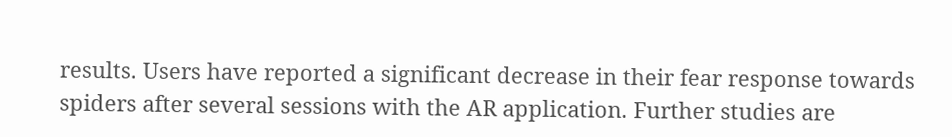results. Users have reported a significant decrease in their fear response towards spiders after several sessions with the AR application. Further studies are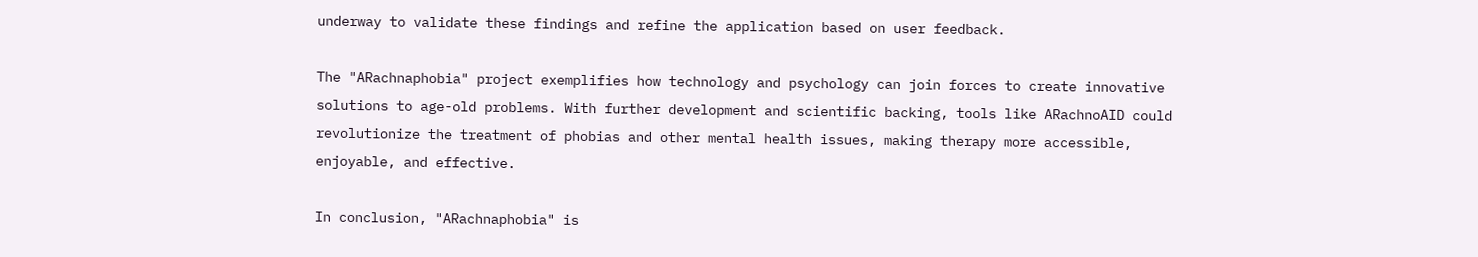underway to validate these findings and refine the application based on user feedback.

The "ARachnaphobia" project exemplifies how technology and psychology can join forces to create innovative solutions to age-old problems. With further development and scientific backing, tools like ARachnoAID could revolutionize the treatment of phobias and other mental health issues, making therapy more accessible, enjoyable, and effective.

In conclusion, "ARachnaphobia" is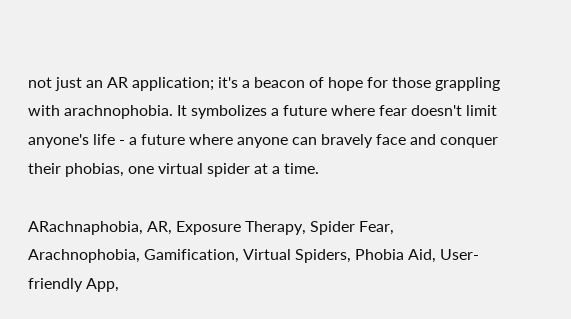not just an AR application; it's a beacon of hope for those grappling with arachnophobia. It symbolizes a future where fear doesn't limit anyone's life - a future where anyone can bravely face and conquer their phobias, one virtual spider at a time.

ARachnaphobia, AR, Exposure Therapy, Spider Fear, Arachnophobia, Gamification, Virtual Spiders, Phobia Aid, User-friendly App,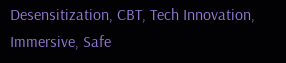Desensitization, CBT, Tech Innovation, Immersive, Safe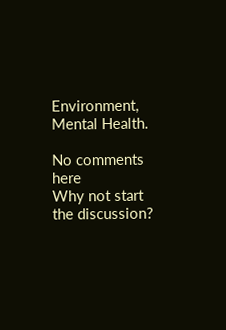Environment, Mental Health.

No comments here
Why not start the discussion?